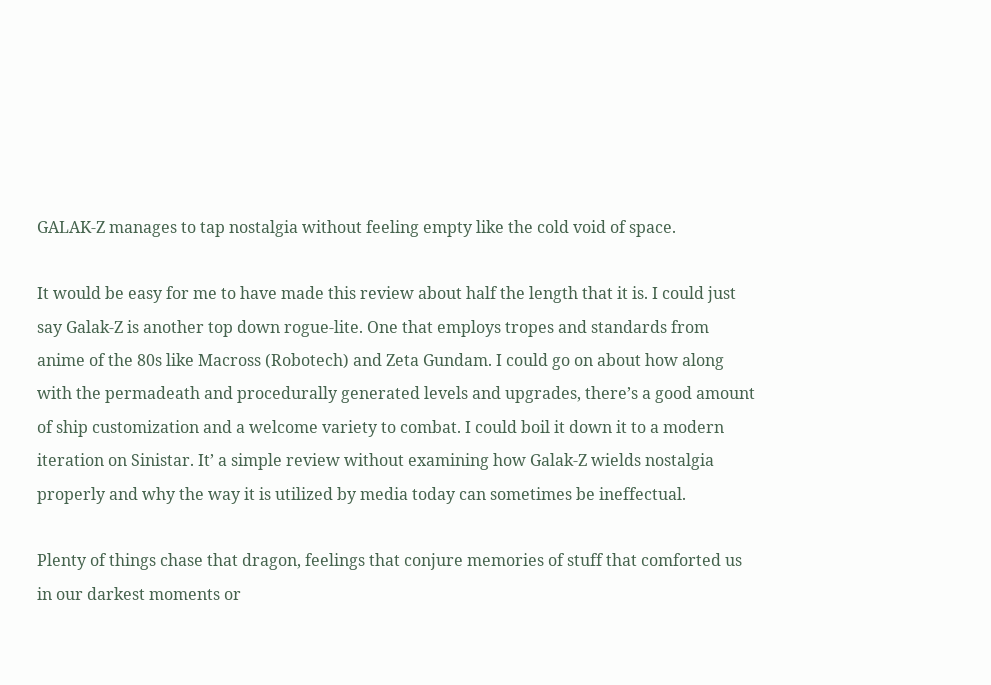GALAK-Z manages to tap nostalgia without feeling empty like the cold void of space.

It would be easy for me to have made this review about half the length that it is. I could just say Galak-Z is another top down rogue-lite. One that employs tropes and standards from anime of the 80s like Macross (Robotech) and Zeta Gundam. I could go on about how along with the permadeath and procedurally generated levels and upgrades, there’s a good amount of ship customization and a welcome variety to combat. I could boil it down it to a modern iteration on Sinistar. It’ a simple review without examining how Galak-Z wields nostalgia properly and why the way it is utilized by media today can sometimes be ineffectual.

Plenty of things chase that dragon, feelings that conjure memories of stuff that comforted us in our darkest moments or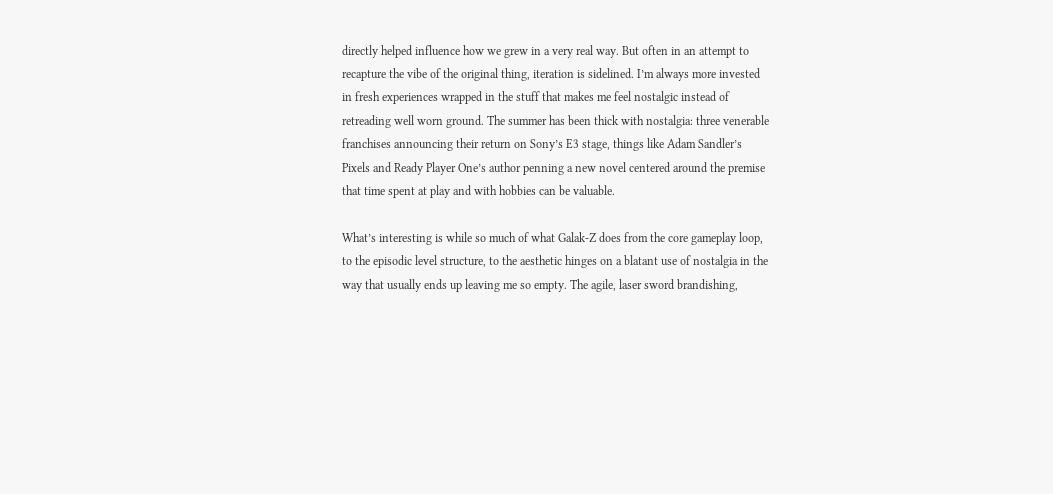directly helped influence how we grew in a very real way. But often in an attempt to recapture the vibe of the original thing, iteration is sidelined. I’m always more invested in fresh experiences wrapped in the stuff that makes me feel nostalgic instead of retreading well worn ground. The summer has been thick with nostalgia: three venerable franchises announcing their return on Sony’s E3 stage, things like Adam Sandler’s Pixels and Ready Player One’s author penning a new novel centered around the premise that time spent at play and with hobbies can be valuable.

What’s interesting is while so much of what Galak-Z does from the core gameplay loop, to the episodic level structure, to the aesthetic hinges on a blatant use of nostalgia in the way that usually ends up leaving me so empty. The agile, laser sword brandishing,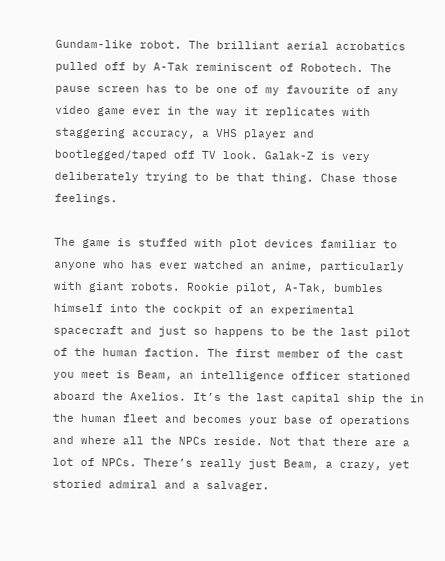Gundam-like robot. The brilliant aerial acrobatics pulled off by A-Tak reminiscent of Robotech. The pause screen has to be one of my favourite of any video game ever in the way it replicates with staggering accuracy, a VHS player and bootlegged/taped off TV look. Galak-Z is very deliberately trying to be that thing. Chase those feelings.

The game is stuffed with plot devices familiar to anyone who has ever watched an anime, particularly with giant robots. Rookie pilot, A-Tak, bumbles himself into the cockpit of an experimental spacecraft and just so happens to be the last pilot of the human faction. The first member of the cast you meet is Beam, an intelligence officer stationed aboard the Axelios. It’s the last capital ship the in the human fleet and becomes your base of operations and where all the NPCs reside. Not that there are a lot of NPCs. There’s really just Beam, a crazy, yet storied admiral and a salvager.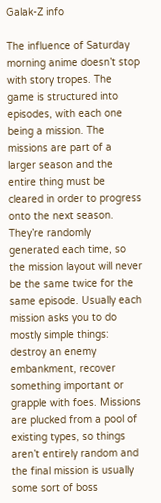Galak-Z info

The influence of Saturday morning anime doesn’t stop with story tropes. The game is structured into episodes, with each one being a mission. The missions are part of a larger season and the entire thing must be cleared in order to progress onto the next season. They’re randomly generated each time, so the mission layout will never be the same twice for the same episode. Usually each mission asks you to do mostly simple things: destroy an enemy embankment, recover something important or grapple with foes. Missions are plucked from a pool of existing types, so things aren’t entirely random and the final mission is usually some sort of boss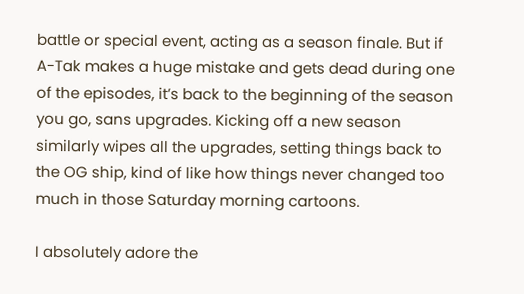battle or special event, acting as a season finale. But if A-Tak makes a huge mistake and gets dead during one of the episodes, it’s back to the beginning of the season you go, sans upgrades. Kicking off a new season similarly wipes all the upgrades, setting things back to the OG ship, kind of like how things never changed too much in those Saturday morning cartoons.

I absolutely adore the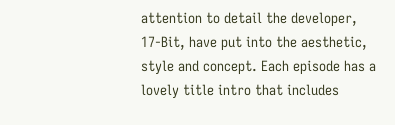attention to detail the developer, 17-Bit, have put into the aesthetic, style and concept. Each episode has a lovely title intro that includes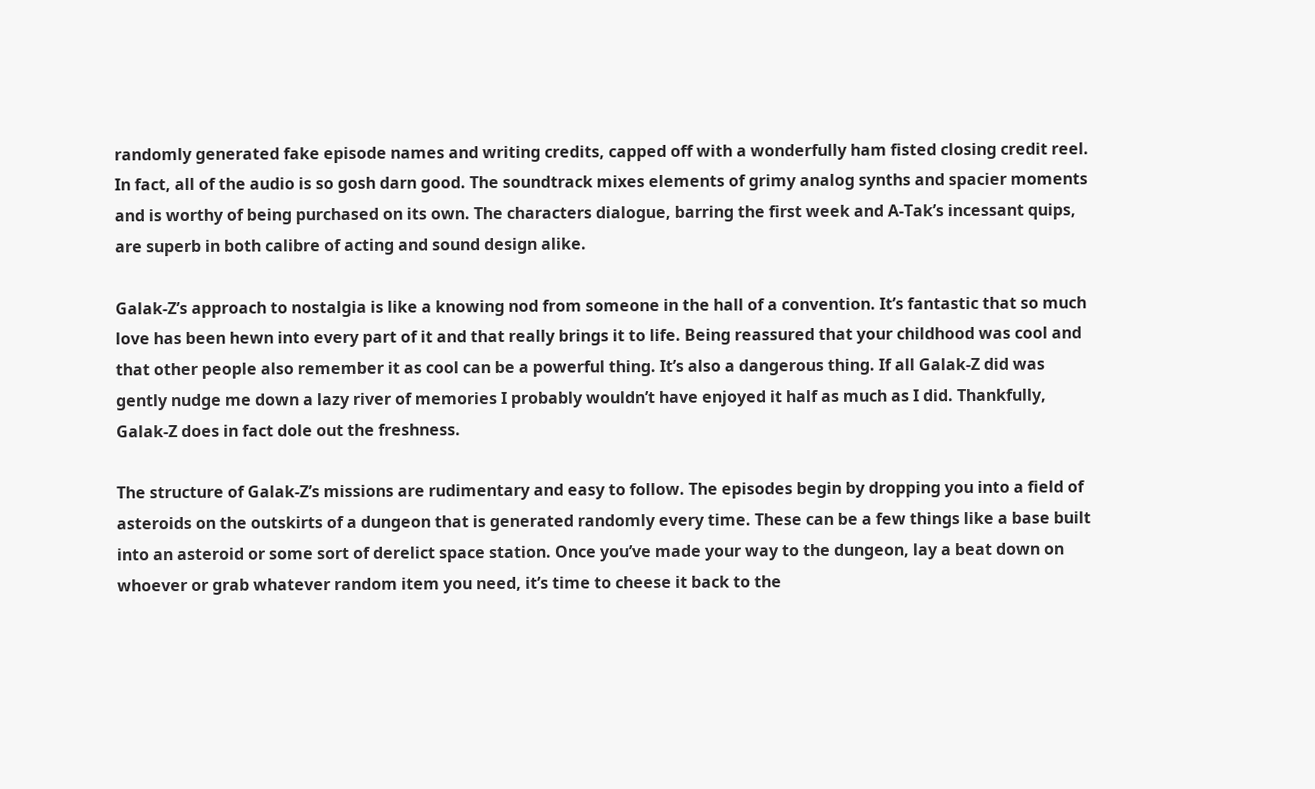randomly generated fake episode names and writing credits, capped off with a wonderfully ham fisted closing credit reel. In fact, all of the audio is so gosh darn good. The soundtrack mixes elements of grimy analog synths and spacier moments and is worthy of being purchased on its own. The characters dialogue, barring the first week and A-Tak’s incessant quips, are superb in both calibre of acting and sound design alike.

Galak-Z’s approach to nostalgia is like a knowing nod from someone in the hall of a convention. It’s fantastic that so much love has been hewn into every part of it and that really brings it to life. Being reassured that your childhood was cool and that other people also remember it as cool can be a powerful thing. It’s also a dangerous thing. If all Galak-Z did was gently nudge me down a lazy river of memories I probably wouldn’t have enjoyed it half as much as I did. Thankfully, Galak-Z does in fact dole out the freshness.

The structure of Galak-Z’s missions are rudimentary and easy to follow. The episodes begin by dropping you into a field of asteroids on the outskirts of a dungeon that is generated randomly every time. These can be a few things like a base built into an asteroid or some sort of derelict space station. Once you’ve made your way to the dungeon, lay a beat down on whoever or grab whatever random item you need, it’s time to cheese it back to the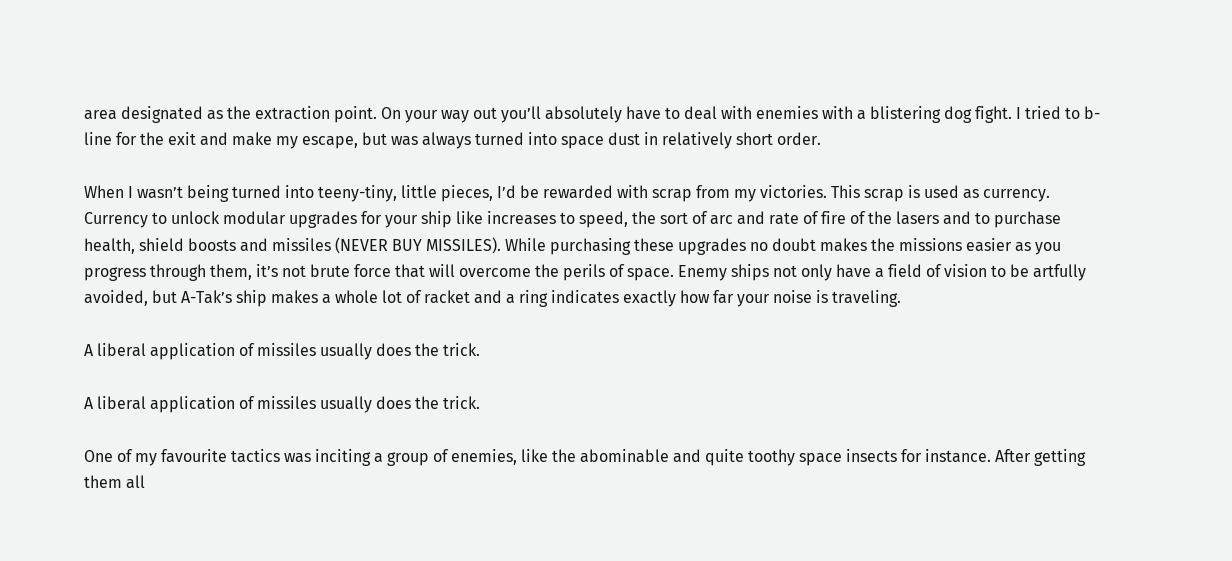area designated as the extraction point. On your way out you’ll absolutely have to deal with enemies with a blistering dog fight. I tried to b-line for the exit and make my escape, but was always turned into space dust in relatively short order.

When I wasn’t being turned into teeny-tiny, little pieces, I’d be rewarded with scrap from my victories. This scrap is used as currency. Currency to unlock modular upgrades for your ship like increases to speed, the sort of arc and rate of fire of the lasers and to purchase health, shield boosts and missiles (NEVER BUY MISSILES). While purchasing these upgrades no doubt makes the missions easier as you progress through them, it’s not brute force that will overcome the perils of space. Enemy ships not only have a field of vision to be artfully avoided, but A-Tak’s ship makes a whole lot of racket and a ring indicates exactly how far your noise is traveling.

A liberal application of missiles usually does the trick.

A liberal application of missiles usually does the trick.

One of my favourite tactics was inciting a group of enemies, like the abominable and quite toothy space insects for instance. After getting them all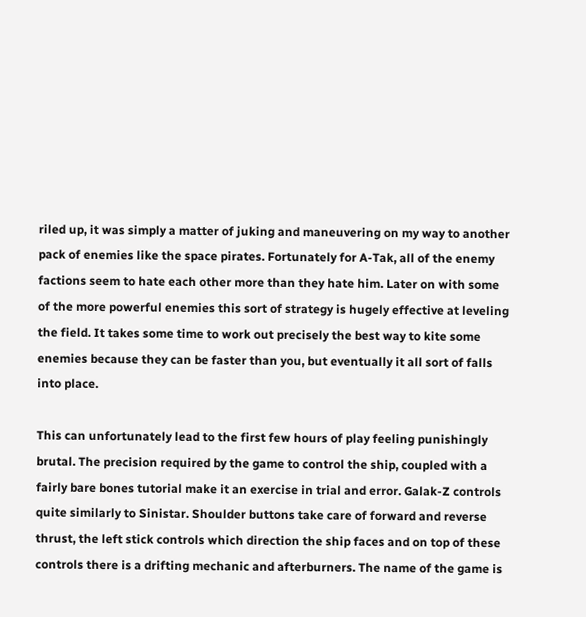riled up, it was simply a matter of juking and maneuvering on my way to another pack of enemies like the space pirates. Fortunately for A-Tak, all of the enemy factions seem to hate each other more than they hate him. Later on with some of the more powerful enemies this sort of strategy is hugely effective at leveling the field. It takes some time to work out precisely the best way to kite some enemies because they can be faster than you, but eventually it all sort of falls into place.

This can unfortunately lead to the first few hours of play feeling punishingly brutal. The precision required by the game to control the ship, coupled with a fairly bare bones tutorial make it an exercise in trial and error. Galak-Z controls quite similarly to Sinistar. Shoulder buttons take care of forward and reverse thrust, the left stick controls which direction the ship faces and on top of these controls there is a drifting mechanic and afterburners. The name of the game is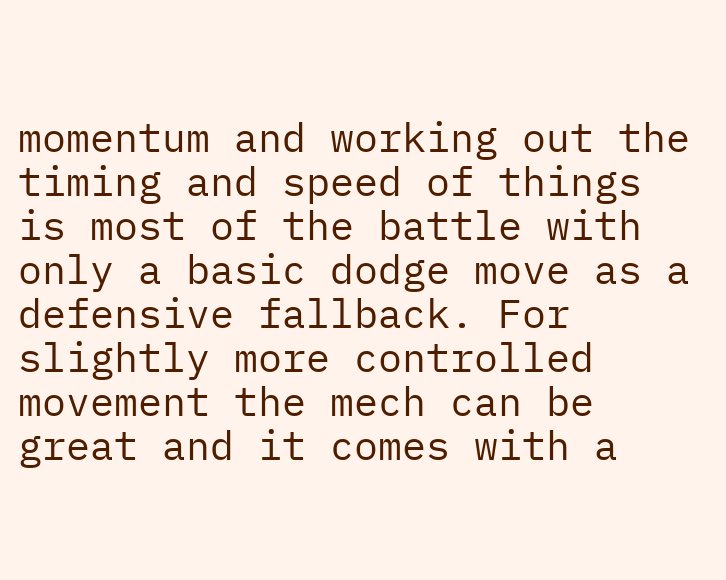momentum and working out the timing and speed of things is most of the battle with only a basic dodge move as a defensive fallback. For slightly more controlled movement the mech can be great and it comes with a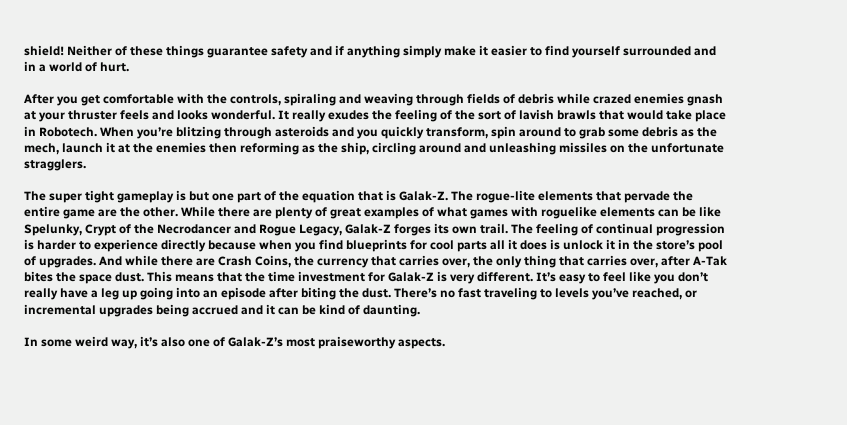shield! Neither of these things guarantee safety and if anything simply make it easier to find yourself surrounded and in a world of hurt.

After you get comfortable with the controls, spiraling and weaving through fields of debris while crazed enemies gnash at your thruster feels and looks wonderful. It really exudes the feeling of the sort of lavish brawls that would take place in Robotech. When you’re blitzing through asteroids and you quickly transform, spin around to grab some debris as the mech, launch it at the enemies then reforming as the ship, circling around and unleashing missiles on the unfortunate stragglers.

The super tight gameplay is but one part of the equation that is Galak-Z. The rogue-lite elements that pervade the entire game are the other. While there are plenty of great examples of what games with roguelike elements can be like Spelunky, Crypt of the Necrodancer and Rogue Legacy, Galak-Z forges its own trail. The feeling of continual progression is harder to experience directly because when you find blueprints for cool parts all it does is unlock it in the store’s pool of upgrades. And while there are Crash Coins, the currency that carries over, the only thing that carries over, after A-Tak bites the space dust. This means that the time investment for Galak-Z is very different. It’s easy to feel like you don’t really have a leg up going into an episode after biting the dust. There’s no fast traveling to levels you’ve reached, or incremental upgrades being accrued and it can be kind of daunting.

In some weird way, it’s also one of Galak-Z’s most praiseworthy aspects.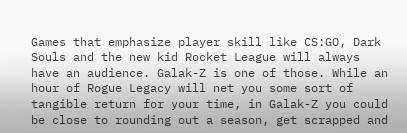Games that emphasize player skill like CS:GO, Dark Souls and the new kid Rocket League will always have an audience. Galak-Z is one of those. While an hour of Rogue Legacy will net you some sort of tangible return for your time, in Galak-Z you could be close to rounding out a season, get scrapped and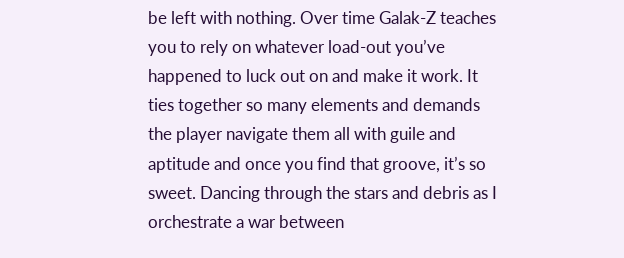be left with nothing. Over time Galak-Z teaches you to rely on whatever load-out you’ve happened to luck out on and make it work. It ties together so many elements and demands the player navigate them all with guile and aptitude and once you find that groove, it’s so sweet. Dancing through the stars and debris as I orchestrate a war between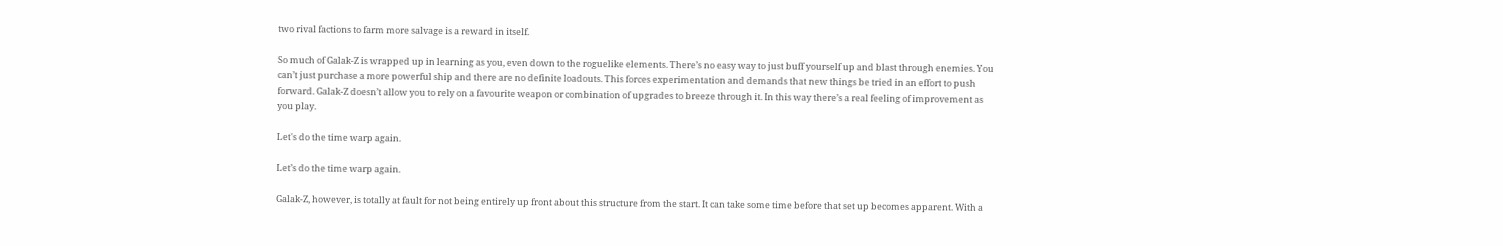two rival factions to farm more salvage is a reward in itself.

So much of Galak-Z is wrapped up in learning as you, even down to the roguelike elements. There’s no easy way to just buff yourself up and blast through enemies. You can’t just purchase a more powerful ship and there are no definite loadouts. This forces experimentation and demands that new things be tried in an effort to push forward. Galak-Z doesn’t allow you to rely on a favourite weapon or combination of upgrades to breeze through it. In this way there’s a real feeling of improvement as you play.

Let's do the time warp again.

Let’s do the time warp again.

Galak-Z, however, is totally at fault for not being entirely up front about this structure from the start. It can take some time before that set up becomes apparent. With a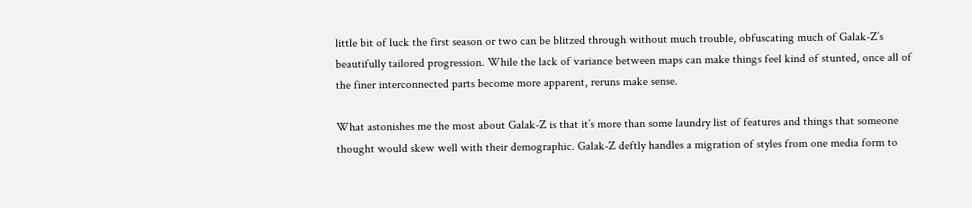little bit of luck the first season or two can be blitzed through without much trouble, obfuscating much of Galak-Z’s beautifully tailored progression. While the lack of variance between maps can make things feel kind of stunted, once all of the finer interconnected parts become more apparent, reruns make sense.

What astonishes me the most about Galak-Z is that it’s more than some laundry list of features and things that someone thought would skew well with their demographic. Galak-Z deftly handles a migration of styles from one media form to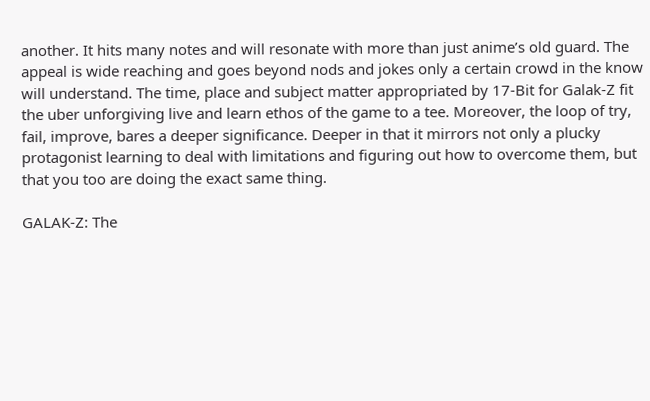another. It hits many notes and will resonate with more than just anime’s old guard. The appeal is wide reaching and goes beyond nods and jokes only a certain crowd in the know will understand. The time, place and subject matter appropriated by 17-Bit for Galak-Z fit the uber unforgiving live and learn ethos of the game to a tee. Moreover, the loop of try, fail, improve, bares a deeper significance. Deeper in that it mirrors not only a plucky protagonist learning to deal with limitations and figuring out how to overcome them, but that you too are doing the exact same thing.

GALAK-Z: The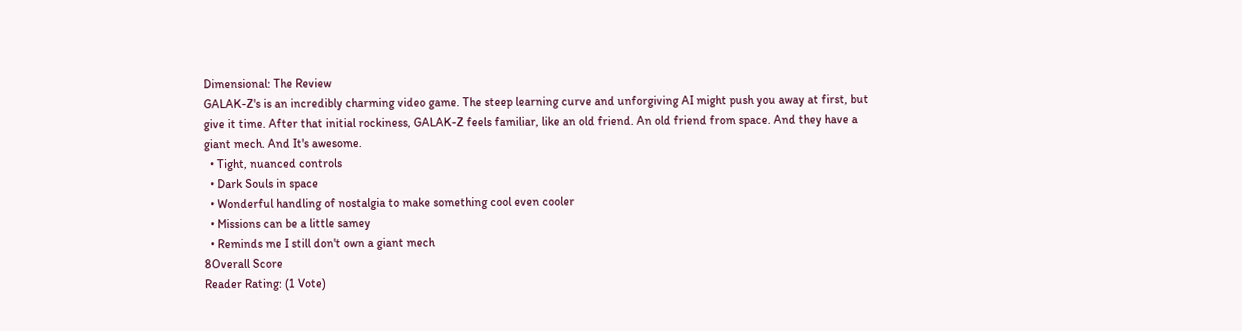Dimensional: The Review
GALAK-Z's is an incredibly charming video game. The steep learning curve and unforgiving AI might push you away at first, but give it time. After that initial rockiness, GALAK-Z feels familiar, like an old friend. An old friend from space. And they have a giant mech. And It's awesome.
  • Tight, nuanced controls
  • Dark Souls in space
  • Wonderful handling of nostalgia to make something cool even cooler
  • Missions can be a little samey
  • Reminds me I still don't own a giant mech
8Overall Score
Reader Rating: (1 Vote)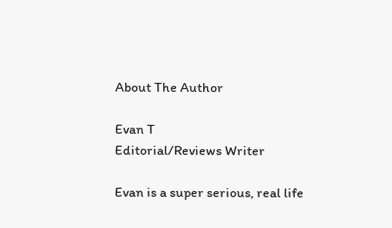About The Author

Evan T
Editorial/Reviews Writer

Evan is a super serious, real life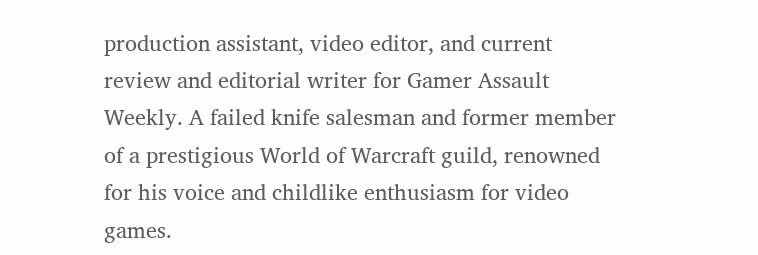production assistant, video editor, and current review and editorial writer for Gamer Assault Weekly. A failed knife salesman and former member of a prestigious World of Warcraft guild, renowned for his voice and childlike enthusiasm for video games.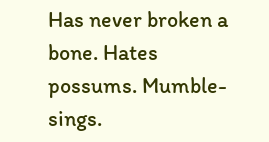Has never broken a bone. Hates possums. Mumble-sings.